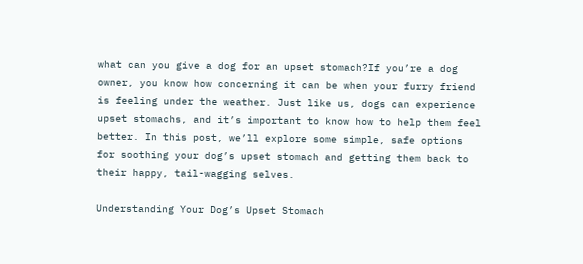what can you give a dog for an upset stomach?If you’re a dog owner, you know how concerning it can be when your furry friend is feeling under the weather. Just like us, dogs can experience upset stomachs, and it’s important to know how to help them feel better. In this post, we’ll explore some simple, safe options for soothing your dog’s upset stomach and getting them back to their happy, tail-wagging selves.

Understanding Your Dog’s Upset Stomach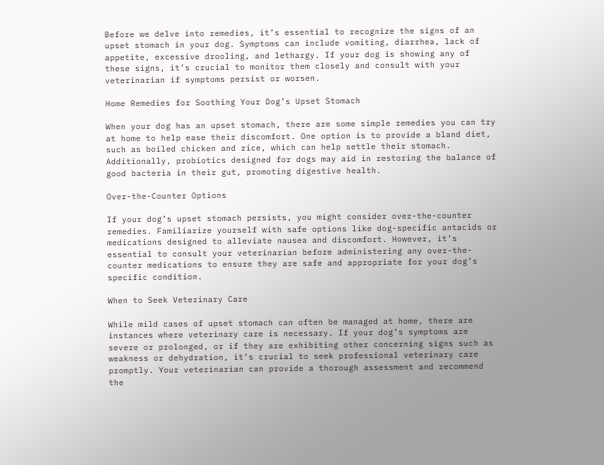Before we delve into remedies, it’s essential to recognize the signs of an upset stomach in your dog. Symptoms can include vomiting, diarrhea, lack of appetite, excessive drooling, and lethargy. If your dog is showing any of these signs, it’s crucial to monitor them closely and consult with your veterinarian if symptoms persist or worsen.

Home Remedies for Soothing Your Dog’s Upset Stomach

When your dog has an upset stomach, there are some simple remedies you can try at home to help ease their discomfort. One option is to provide a bland diet, such as boiled chicken and rice, which can help settle their stomach. Additionally, probiotics designed for dogs may aid in restoring the balance of good bacteria in their gut, promoting digestive health.

Over-the-Counter Options

If your dog’s upset stomach persists, you might consider over-the-counter remedies. Familiarize yourself with safe options like dog-specific antacids or medications designed to alleviate nausea and discomfort. However, it’s essential to consult your veterinarian before administering any over-the-counter medications to ensure they are safe and appropriate for your dog’s specific condition.

When to Seek Veterinary Care

While mild cases of upset stomach can often be managed at home, there are instances where veterinary care is necessary. If your dog’s symptoms are severe or prolonged, or if they are exhibiting other concerning signs such as weakness or dehydration, it’s crucial to seek professional veterinary care promptly. Your veterinarian can provide a thorough assessment and recommend the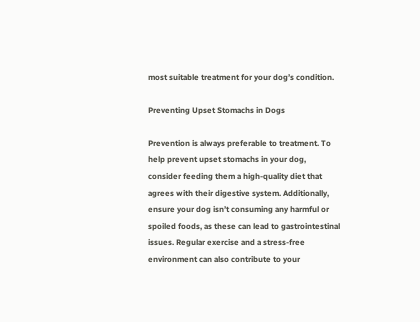most suitable treatment for your dog’s condition.

Preventing Upset Stomachs in Dogs

Prevention is always preferable to treatment. To help prevent upset stomachs in your dog, consider feeding them a high-quality diet that agrees with their digestive system. Additionally, ensure your dog isn’t consuming any harmful or spoiled foods, as these can lead to gastrointestinal issues. Regular exercise and a stress-free environment can also contribute to your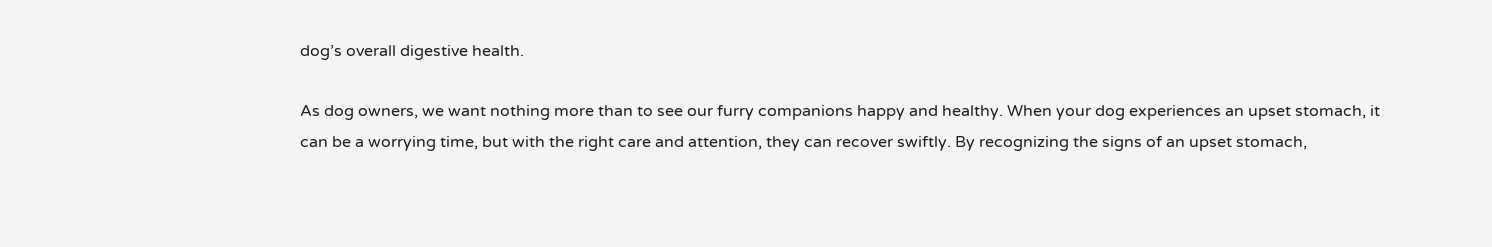dog’s overall digestive health.

As dog owners, we want nothing more than to see our furry companions happy and healthy. When your dog experiences an upset stomach, it can be a worrying time, but with the right care and attention, they can recover swiftly. By recognizing the signs of an upset stomach,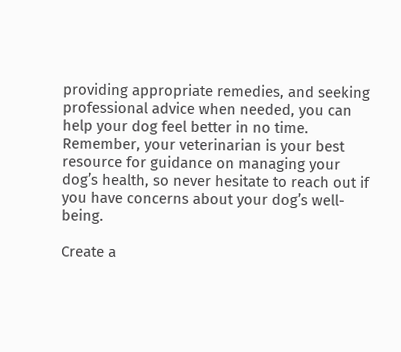providing appropriate remedies, and seeking professional advice when needed, you can help your dog feel better in no time. Remember, your veterinarian is your best resource for guidance on managing your dog’s health, so never hesitate to reach out if you have concerns about your dog’s well-being.

Create a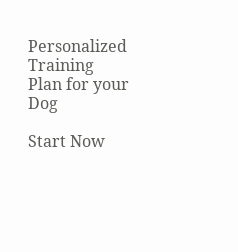Personalized Training Plan for your Dog

Start Now